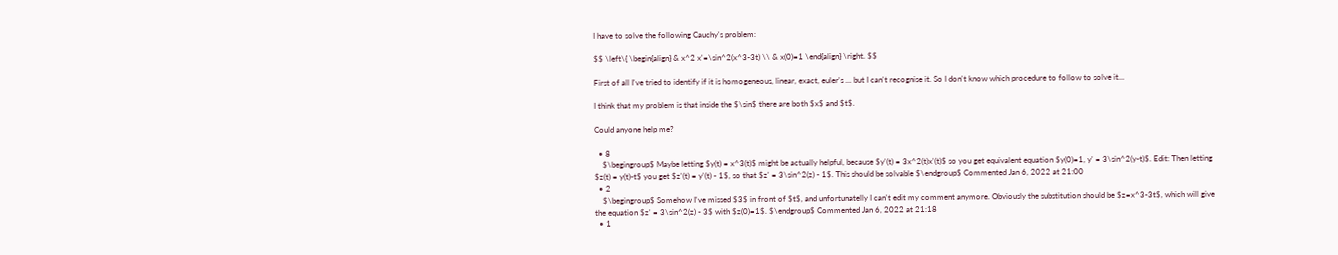I have to solve the following Cauchy's problem:

$$ \left\{ \begin{align} & x^2 x'=\sin^2(x^3-3t) \\ & x(0)=1 \end{align} \right. $$

First of all I've tried to identify if it is homogeneous, linear, exact, euler's ... but I can't recognise it. So I don't know which procedure to follow to solve it...

I think that my problem is that inside the $\sin$ there are both $x$ and $t$.

Could anyone help me?

  • 8
    $\begingroup$ Maybe letting $y(t) = x^3(t)$ might be actually helpful, because $y'(t) = 3x^2(t)x'(t)$ so you get equivalent equation $y(0)=1, y' = 3\sin^2(y-t)$. Edit: Then letting $z(t) = y(t)-t$ you get $z'(t) = y'(t) - 1$, so that $z' = 3\sin^2(z) - 1$. This should be solvable $\endgroup$ Commented Jan 6, 2022 at 21:00
  • 2
    $\begingroup$ Somehow I've missed $3$ in front of $t$, and unfortunatelly I can't edit my comment anymore. Obviously the substitution should be $z=x^3-3t$, which will give the equation $z' = 3\sin^2(z) - 3$ with $z(0)=1$. $\endgroup$ Commented Jan 6, 2022 at 21:18
  • 1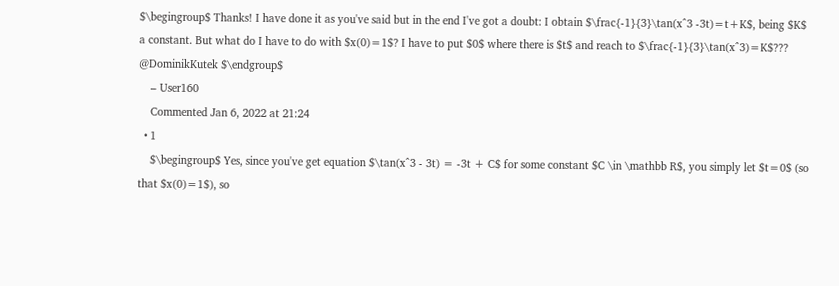$\begingroup$ Thanks! I have done it as you've said but in the end I've got a doubt: I obtain $\frac{-1}{3}\tan(x^3 -3t)=t+K$, being $K$ a constant. But what do I have to do with $x(0)=1$? I have to put $0$ where there is $t$ and reach to $\frac{-1}{3}\tan(x^3)=K$??? @DominikKutek $\endgroup$
    – User160
    Commented Jan 6, 2022 at 21:24
  • 1
    $\begingroup$ Yes, since you've get equation $\tan(x^3 - 3t) = -3t + C$ for some constant $C \in \mathbb R$, you simply let $t=0$ (so that $x(0)=1$), so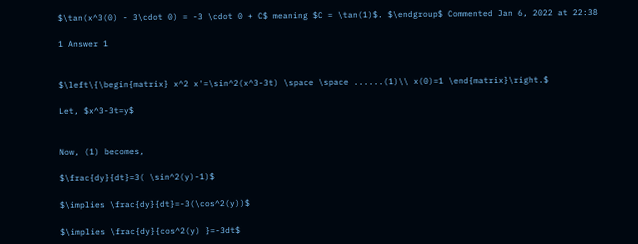$\tan(x^3(0) - 3\cdot 0) = -3 \cdot 0 + C$ meaning $C = \tan(1)$. $\endgroup$ Commented Jan 6, 2022 at 22:38

1 Answer 1


$\left\{\begin{matrix} x^2 x'=\sin^2(x^3-3t) \space \space ......(1)\\ x(0)=1 \end{matrix}\right.$

Let, $x^3-3t=y$


Now, (1) becomes,

$\frac{dy}{dt}=3( \sin^2(y)-1)$

$\implies \frac{dy}{dt}=-3(\cos^2(y))$

$\implies \frac{dy}{cos^2(y) }=-3dt$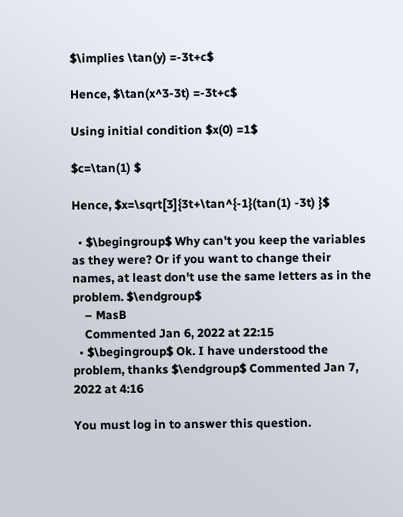$\implies \tan(y) =-3t+c$

Hence, $\tan(x^3-3t) =-3t+c$

Using initial condition $x(0) =1$

$c=\tan(1) $

Hence, $x=\sqrt[3]{3t+\tan^{-1}(tan(1) -3t) }$

  • $\begingroup$ Why can't you keep the variables as they were? Or if you want to change their names, at least don't use the same letters as in the problem. $\endgroup$
    – MasB
    Commented Jan 6, 2022 at 22:15
  • $\begingroup$ Ok. I have understood the problem, thanks $\endgroup$ Commented Jan 7, 2022 at 4:16

You must log in to answer this question.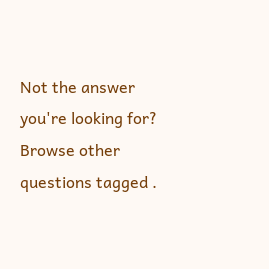Not the answer you're looking for? Browse other questions tagged .